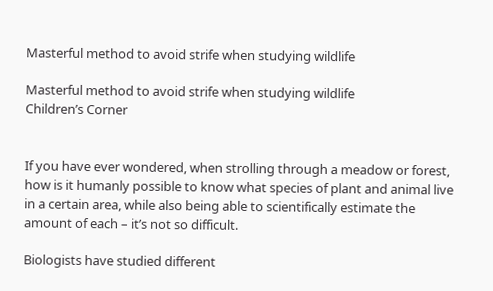Masterful method to avoid strife when studying wildlife

Masterful method to avoid strife when studying wildlife
Children’s Corner


If you have ever wondered, when strolling through a meadow or forest, how is it humanly possible to know what species of plant and animal live in a certain area, while also being able to scientifically estimate the amount of each – it’s not so difficult.

Biologists have studied different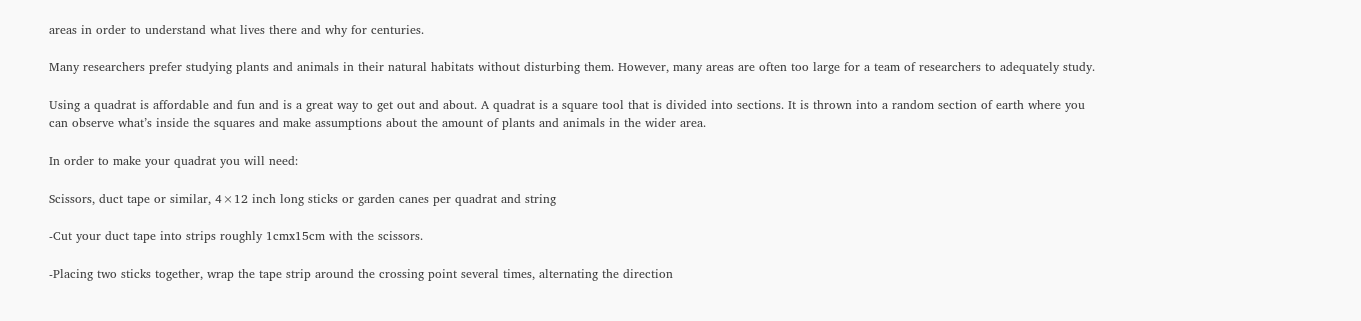areas in order to understand what lives there and why for centuries.

Many researchers prefer studying plants and animals in their natural habitats without disturbing them. However, many areas are often too large for a team of researchers to adequately study.

Using a quadrat is affordable and fun and is a great way to get out and about. A quadrat is a square tool that is divided into sections. It is thrown into a random section of earth where you can observe what’s inside the squares and make assumptions about the amount of plants and animals in the wider area.

In order to make your quadrat you will need:

Scissors, duct tape or similar, 4×12 inch long sticks or garden canes per quadrat and string

-Cut your duct tape into strips roughly 1cmx15cm with the scissors.

-Placing two sticks together, wrap the tape strip around the crossing point several times, alternating the direction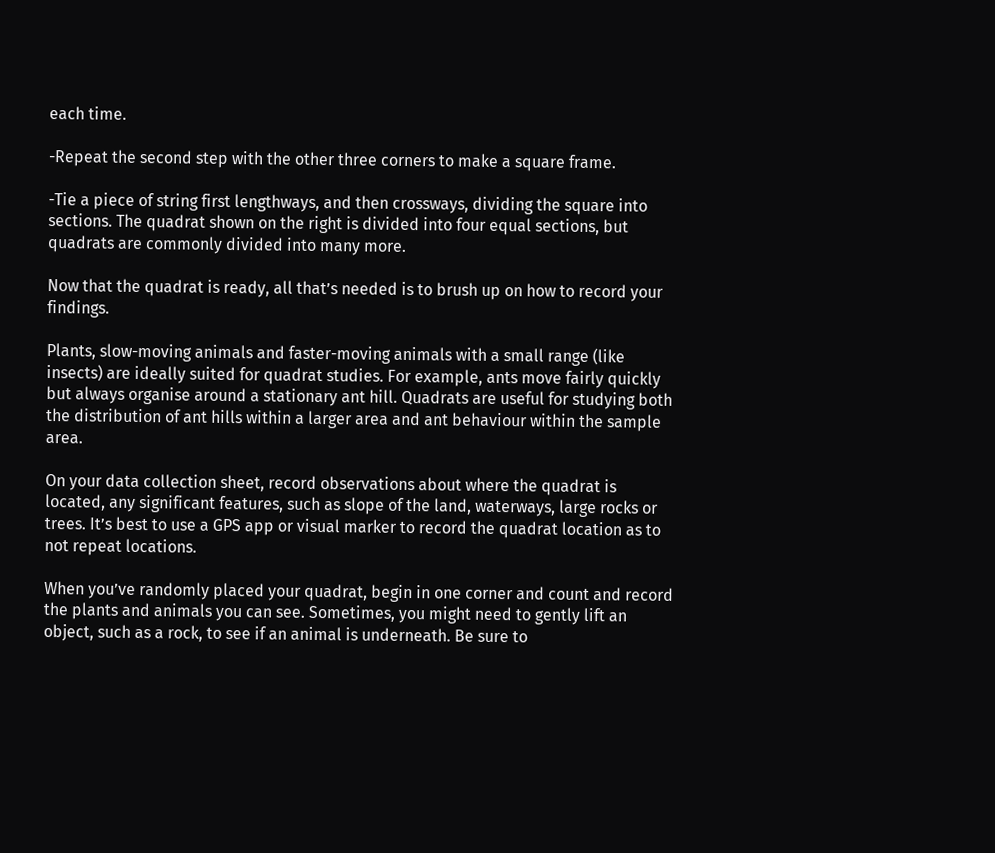each time.

-Repeat the second step with the other three corners to make a square frame.

-Tie a piece of string first lengthways, and then crossways, dividing the square into sections. The quadrat shown on the right is divided into four equal sections, but quadrats are commonly divided into many more.

Now that the quadrat is ready, all that’s needed is to brush up on how to record your findings.

Plants, slow-moving animals and faster-moving animals with a small range (like insects) are ideally suited for quadrat studies. For example, ants move fairly quickly but always organise around a stationary ant hill. Quadrats are useful for studying both the distribution of ant hills within a larger area and ant behaviour within the sample area.

On your data collection sheet, record observations about where the quadrat is located, any significant features, such as slope of the land, waterways, large rocks or trees. It’s best to use a GPS app or visual marker to record the quadrat location as to not repeat locations.

When you’ve randomly placed your quadrat, begin in one corner and count and record the plants and animals you can see. Sometimes, you might need to gently lift an object, such as a rock, to see if an animal is underneath. Be sure to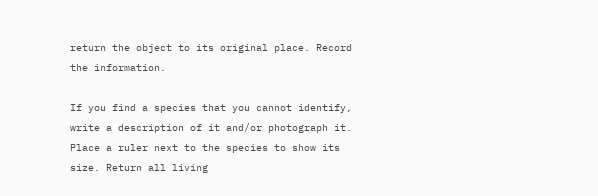return the object to its original place. Record the information.

If you find a species that you cannot identify, write a description of it and/or photograph it. Place a ruler next to the species to show its size. Return all living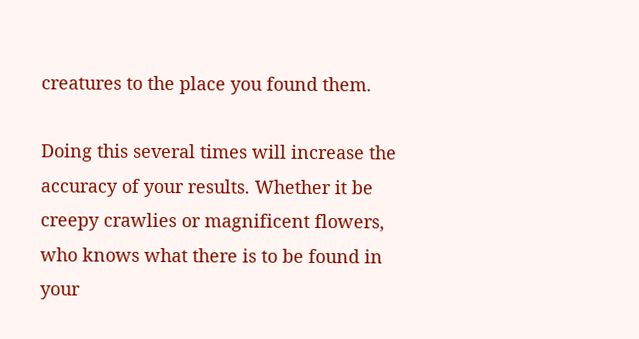creatures to the place you found them.

Doing this several times will increase the accuracy of your results. Whether it be creepy crawlies or magnificent flowers, who knows what there is to be found in your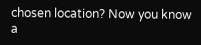chosen location? Now you know a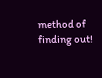method of finding out!